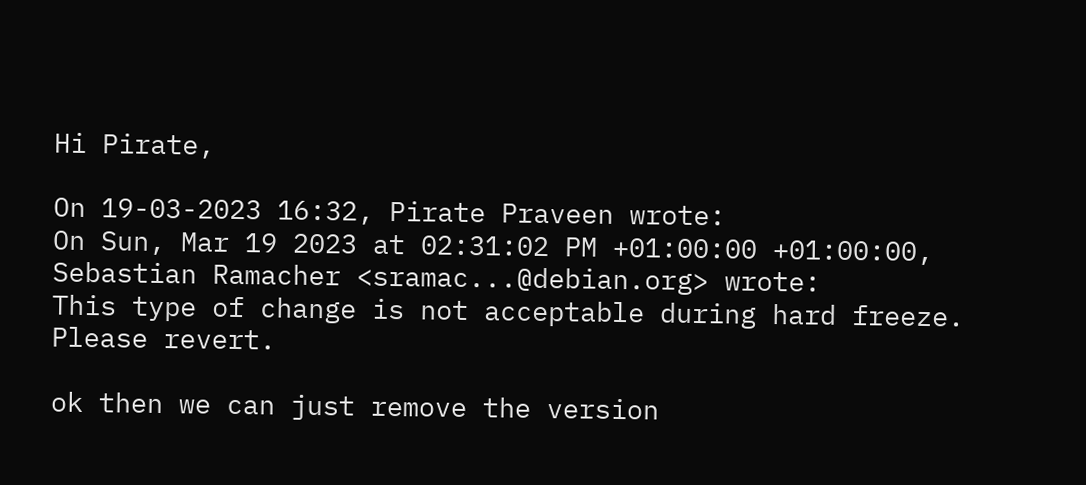Hi Pirate,

On 19-03-2023 16:32, Pirate Praveen wrote:
On Sun, Mar 19 2023 at 02:31:02 PM +01:00:00 +01:00:00, Sebastian Ramacher <sramac...@debian.org> wrote:
This type of change is not acceptable during hard freeze. Please revert.

ok then we can just remove the version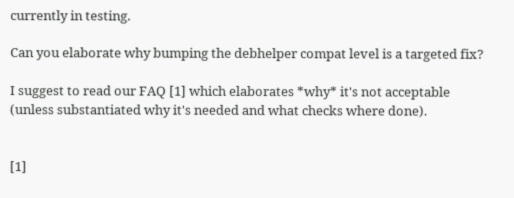currently in testing.

Can you elaborate why bumping the debhelper compat level is a targeted fix?

I suggest to read our FAQ [1] which elaborates *why* it's not acceptable (unless substantiated why it's needed and what checks where done).


[1]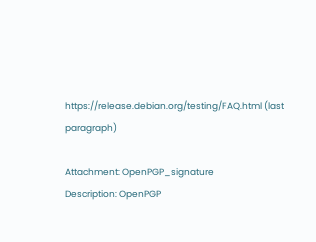https://release.debian.org/testing/FAQ.html (last paragraph)

Attachment: OpenPGP_signature
Description: OpenPGP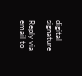digital signature

Reply via email to